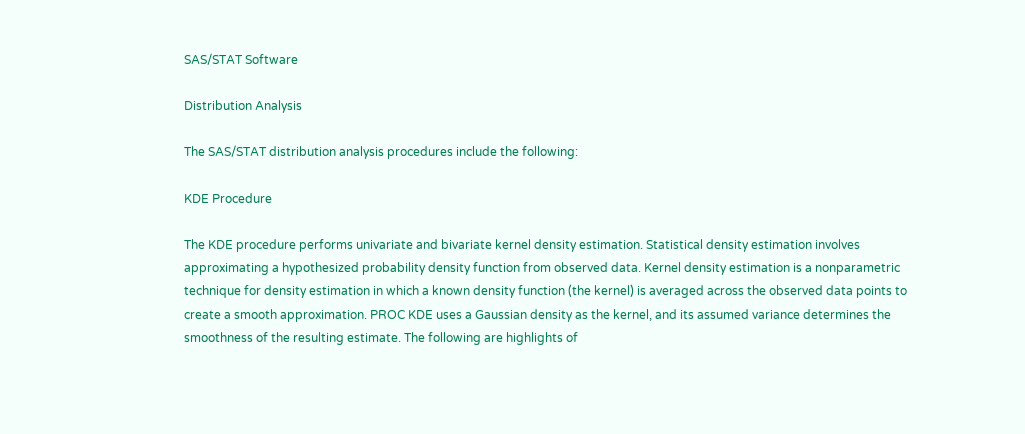SAS/STAT Software

Distribution Analysis

The SAS/STAT distribution analysis procedures include the following:

KDE Procedure

The KDE procedure performs univariate and bivariate kernel density estimation. Statistical density estimation involves approximating a hypothesized probability density function from observed data. Kernel density estimation is a nonparametric technique for density estimation in which a known density function (the kernel) is averaged across the observed data points to create a smooth approximation. PROC KDE uses a Gaussian density as the kernel, and its assumed variance determines the smoothness of the resulting estimate. The following are highlights of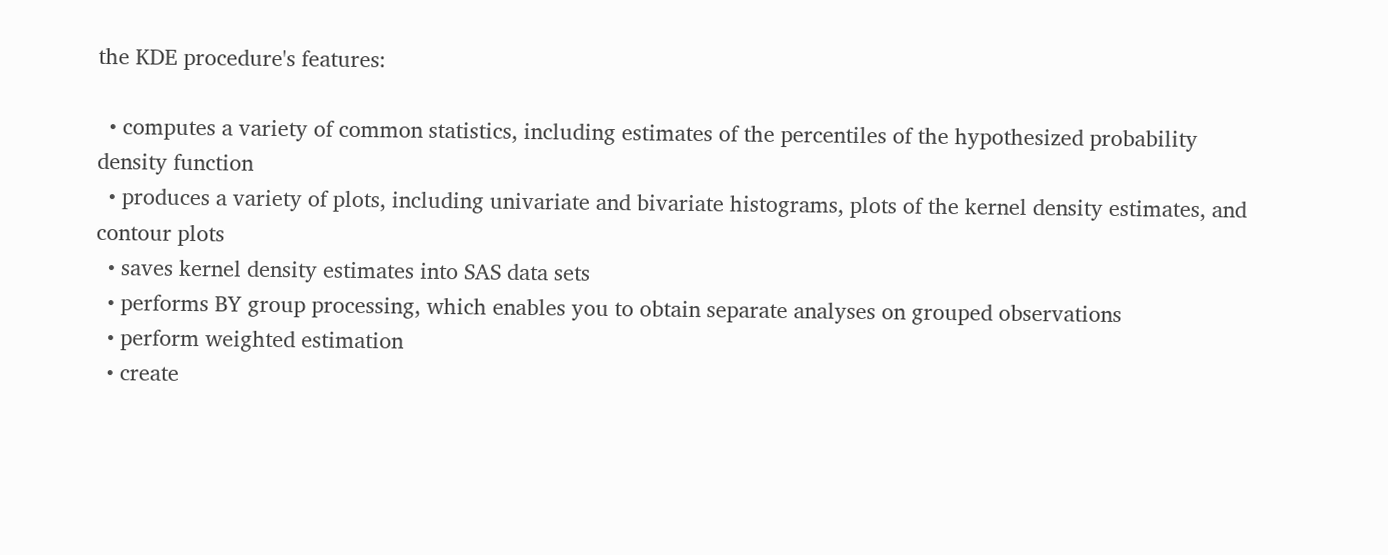the KDE procedure's features:

  • computes a variety of common statistics, including estimates of the percentiles of the hypothesized probability density function
  • produces a variety of plots, including univariate and bivariate histograms, plots of the kernel density estimates, and contour plots
  • saves kernel density estimates into SAS data sets
  • performs BY group processing, which enables you to obtain separate analyses on grouped observations
  • perform weighted estimation
  • create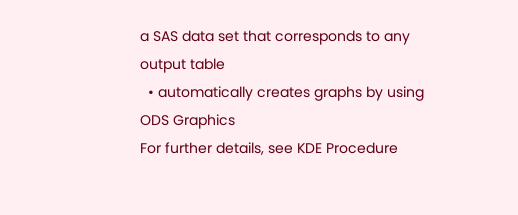a SAS data set that corresponds to any output table
  • automatically creates graphs by using ODS Graphics
For further details, see KDE Procedure